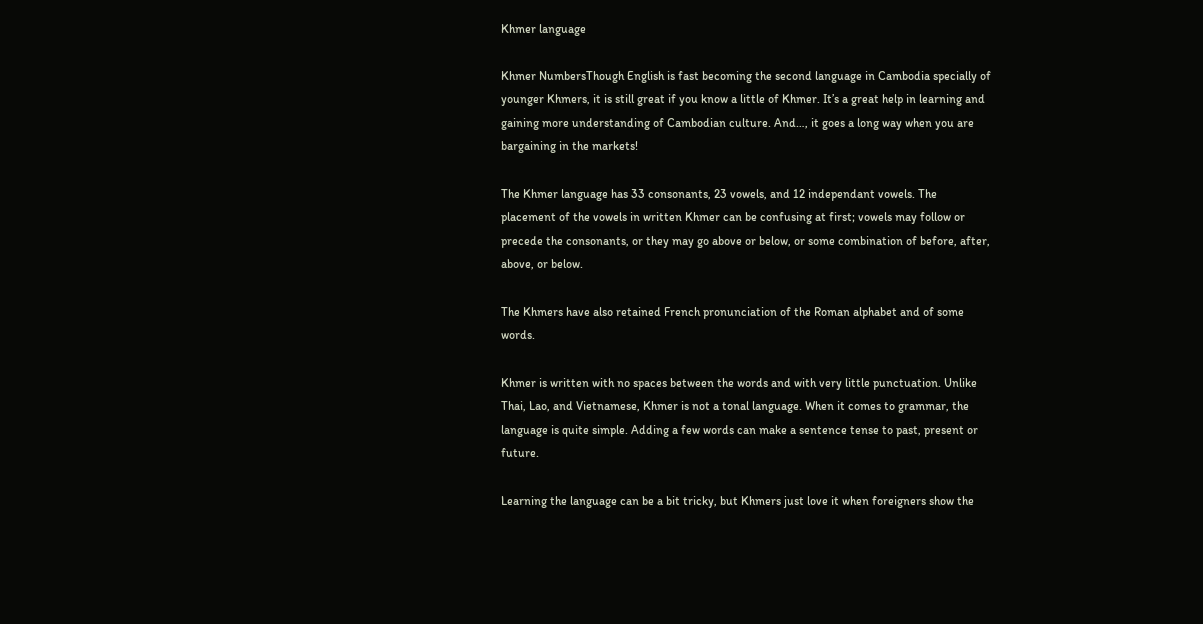Khmer language

Khmer NumbersThough English is fast becoming the second language in Cambodia specially of younger Khmers, it is still great if you know a little of Khmer. It’s a great help in learning and gaining more understanding of Cambodian culture. And…, it goes a long way when you are bargaining in the markets!

The Khmer language has 33 consonants, 23 vowels, and 12 independant vowels. The placement of the vowels in written Khmer can be confusing at first; vowels may follow or precede the consonants, or they may go above or below, or some combination of before, after, above, or below.

The Khmers have also retained French pronunciation of the Roman alphabet and of some words.

Khmer is written with no spaces between the words and with very little punctuation. Unlike Thai, Lao, and Vietnamese, Khmer is not a tonal language. When it comes to grammar, the language is quite simple. Adding a few words can make a sentence tense to past, present or future.

Learning the language can be a bit tricky, but Khmers just love it when foreigners show the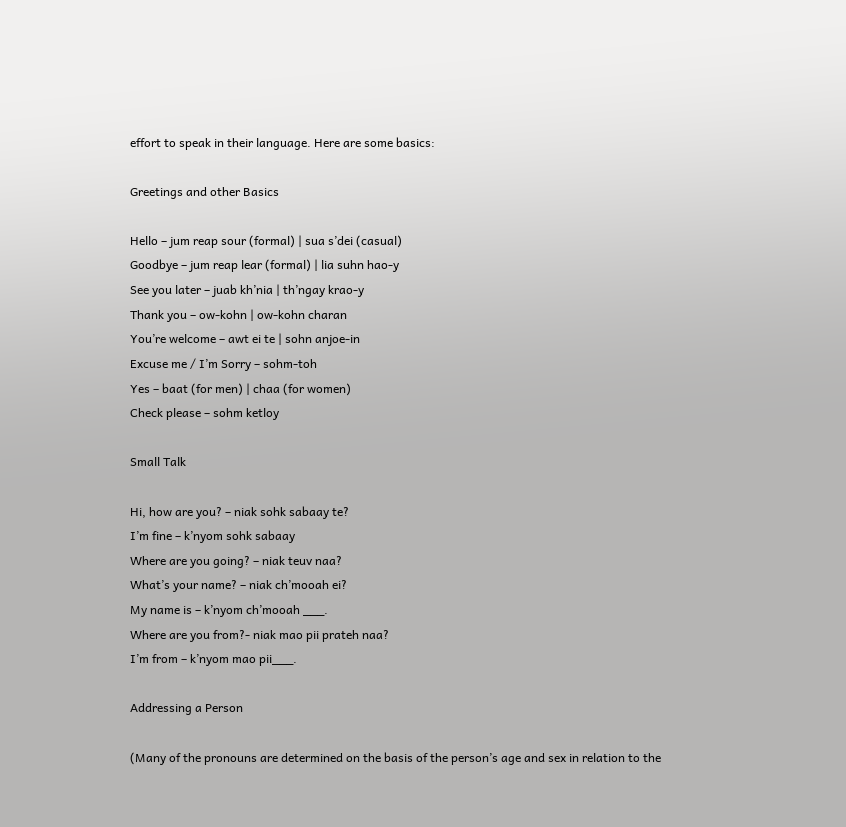effort to speak in their language. Here are some basics:

Greetings and other Basics

Hello – jum reap sour (formal) | sua s’dei (casual)
Goodbye – jum reap lear (formal) | lia suhn hao-y
See you later – juab kh’nia | th’ngay krao-y
Thank you – ow-kohn | ow-kohn charan
You’re welcome – awt ei te | sohn anjoe-in
Excuse me / I’m Sorry – sohm-toh
Yes – baat (for men) | chaa (for women)
Check please – sohm ketloy

Small Talk

Hi, how are you? – niak sohk sabaay te?
I’m fine – k’nyom sohk sabaay
Where are you going? – niak teuv naa?
What’s your name? – niak ch’mooah ei?
My name is – k’nyom ch’mooah ___.
Where are you from?- niak mao pii prateh naa?
I’m from – k’nyom mao pii___.

Addressing a Person

(Many of the pronouns are determined on the basis of the person’s age and sex in relation to the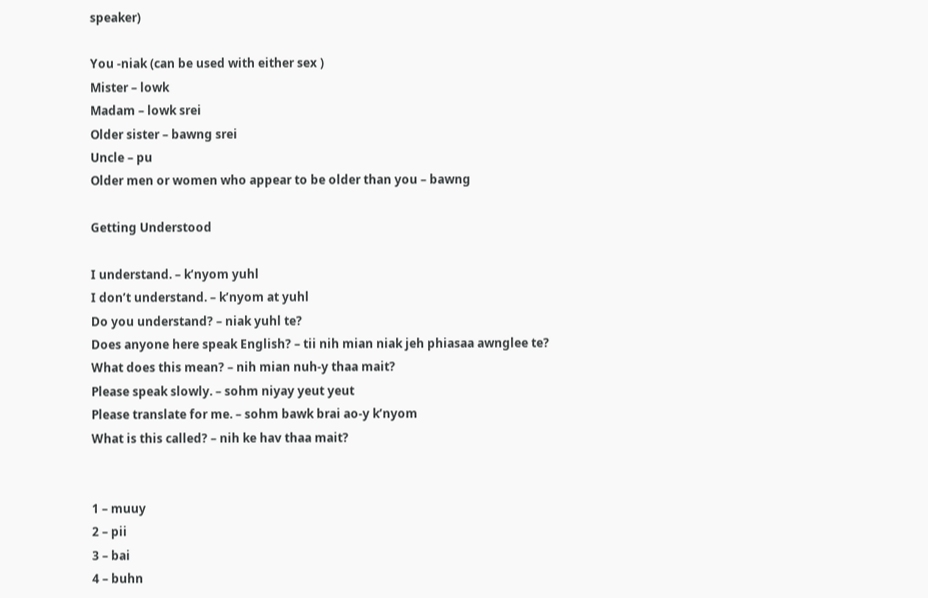speaker)

You -niak (can be used with either sex )
Mister – lowk
Madam – lowk srei
Older sister – bawng srei
Uncle – pu
Older men or women who appear to be older than you – bawng

Getting Understood

I understand. – k’nyom yuhl
I don’t understand. – k’nyom at yuhl
Do you understand? – niak yuhl te?
Does anyone here speak English? – tii nih mian niak jeh phiasaa awnglee te?
What does this mean? – nih mian nuh-y thaa mait?
Please speak slowly. – sohm niyay yeut yeut
Please translate for me. – sohm bawk brai ao-y k’nyom
What is this called? – nih ke hav thaa mait?


1 – muuy
2 – pii
3 – bai
4 – buhn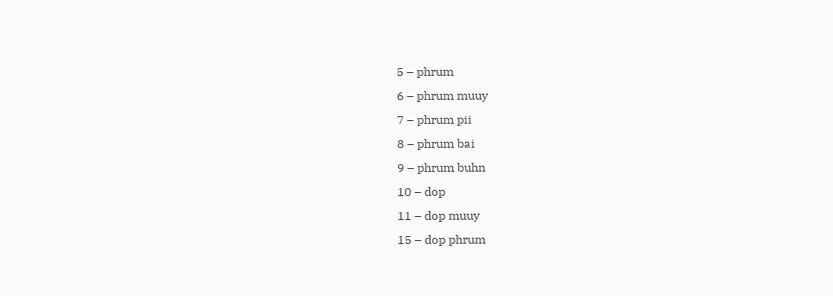5 – phrum
6 – phrum muuy
7 – phrum pii
8 – phrum bai
9 – phrum buhn
10 – dop
11 – dop muuy
15 – dop phrum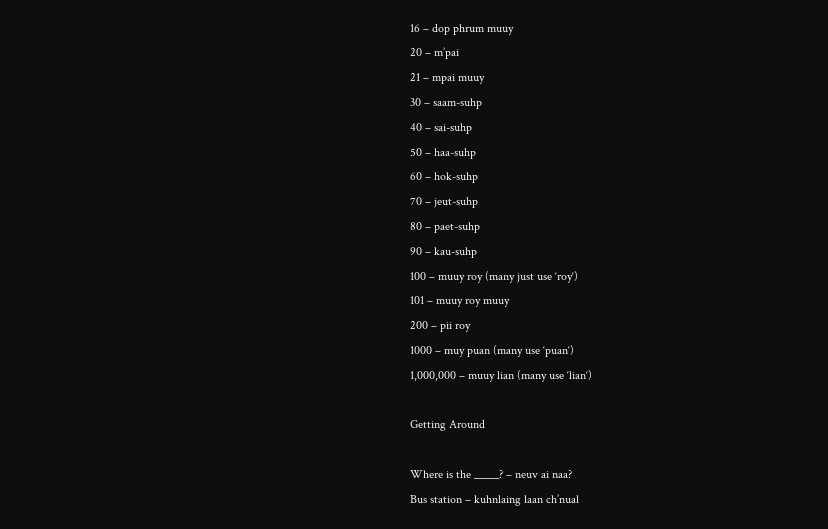16 – dop phrum muuy
20 – m’pai
21 – mpai muuy
30 – saam-suhp
40 – sai-suhp
50 – haa-suhp
60 – hok-suhp
70 – jeut-suhp
80 – paet-suhp
90 – kau-suhp
100 – muuy roy (many just use ‘roy‘)
101 – muuy roy muuy
200 – pii roy
1000 – muy puan (many use ‘puan‘)
1,000,000 – muuy lian (many use ‘lian‘)

Getting Around

Where is the _____? – neuv ai naa?
Bus station – kuhnlaing laan ch’nual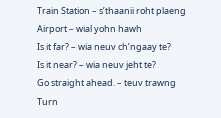Train Station – s’thaanii roht plaeng
Airport – wial yohn hawh
Is it far? – wia neuv ch’ngaay te?
Is it near? – wia neuv jeht te?
Go straight ahead. – teuv trawng
Turn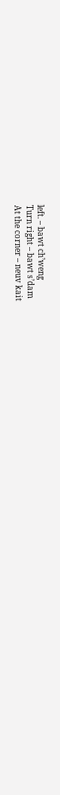left. – bawt ch’weng
Turn right – bawt s’dam
At the corner – neuv kait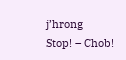j’hrong
Stop! – Chob!